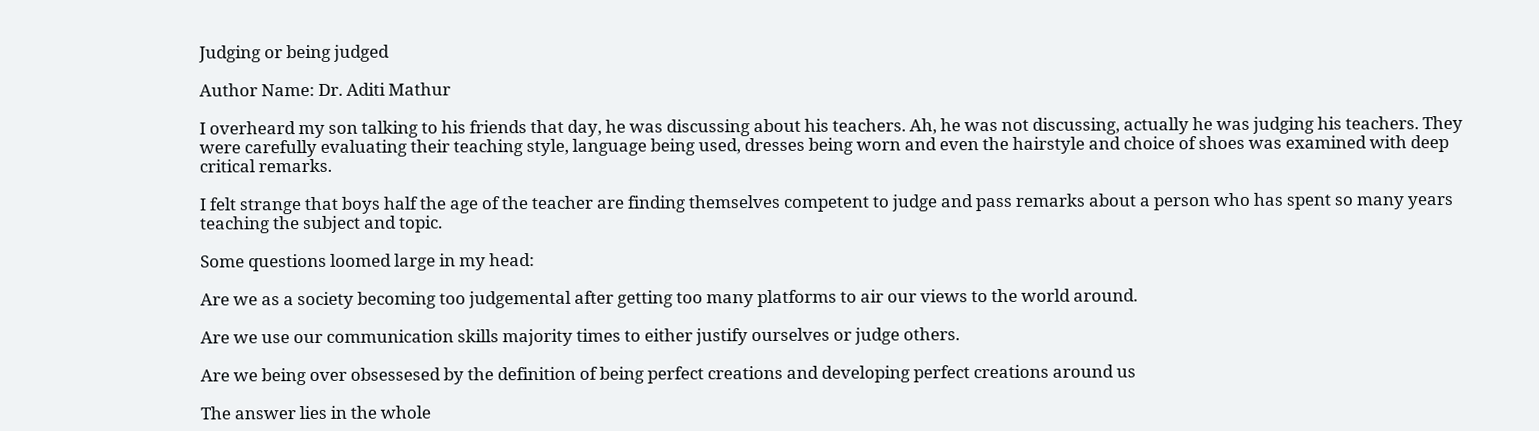Judging or being judged

Author Name: Dr. Aditi Mathur

I overheard my son talking to his friends that day, he was discussing about his teachers. Ah, he was not discussing, actually he was judging his teachers. They were carefully evaluating their teaching style, language being used, dresses being worn and even the hairstyle and choice of shoes was examined with deep critical remarks.

I felt strange that boys half the age of the teacher are finding themselves competent to judge and pass remarks about a person who has spent so many years teaching the subject and topic.

Some questions loomed large in my head:

Are we as a society becoming too judgemental after getting too many platforms to air our views to the world around.

Are we use our communication skills majority times to either justify ourselves or judge others.

Are we being over obsessesed by the definition of being perfect creations and developing perfect creations around us

The answer lies in the whole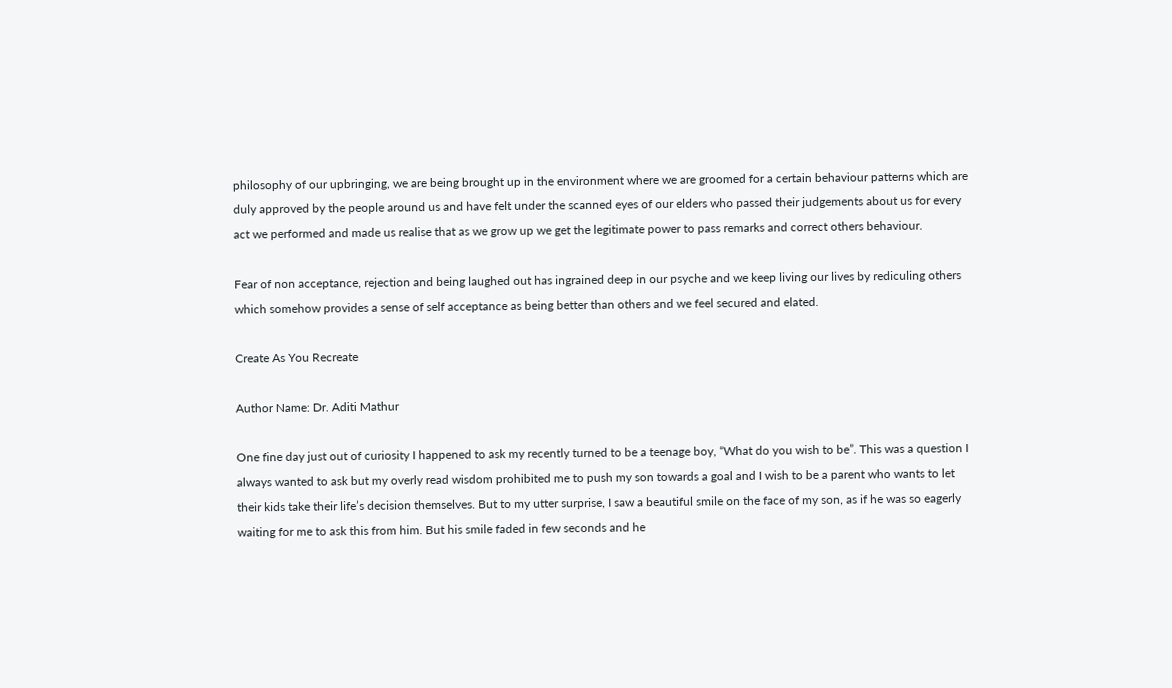philosophy of our upbringing, we are being brought up in the environment where we are groomed for a certain behaviour patterns which are duly approved by the people around us and have felt under the scanned eyes of our elders who passed their judgements about us for every act we performed and made us realise that as we grow up we get the legitimate power to pass remarks and correct others behaviour.

Fear of non acceptance, rejection and being laughed out has ingrained deep in our psyche and we keep living our lives by rediculing others which somehow provides a sense of self acceptance as being better than others and we feel secured and elated.

Create As You Recreate

Author Name: Dr. Aditi Mathur

One fine day just out of curiosity I happened to ask my recently turned to be a teenage boy, “What do you wish to be”. This was a question I always wanted to ask but my overly read wisdom prohibited me to push my son towards a goal and I wish to be a parent who wants to let their kids take their life’s decision themselves. But to my utter surprise, I saw a beautiful smile on the face of my son, as if he was so eagerly waiting for me to ask this from him. But his smile faded in few seconds and he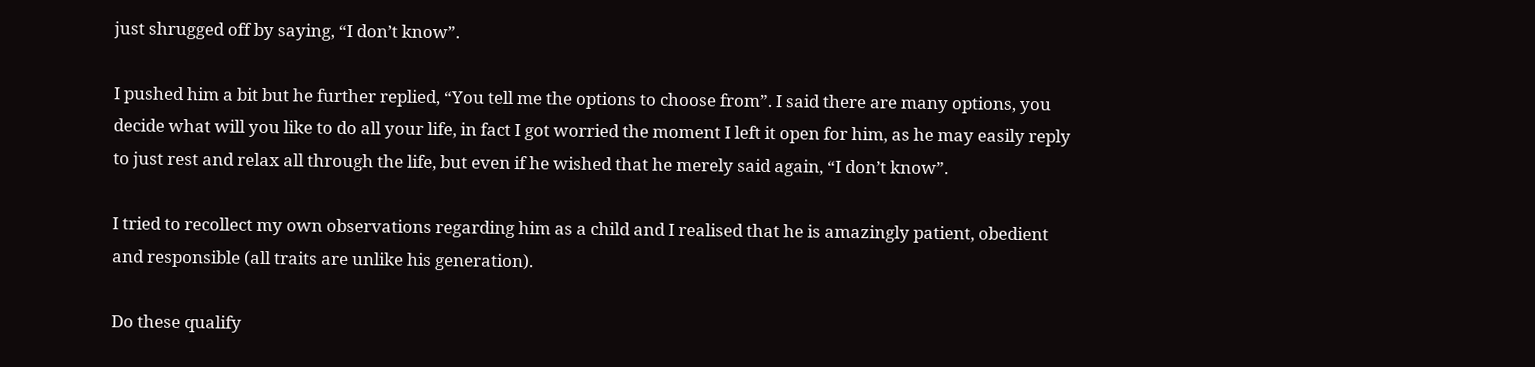just shrugged off by saying, “I don’t know”.

I pushed him a bit but he further replied, “You tell me the options to choose from”. I said there are many options, you decide what will you like to do all your life, in fact I got worried the moment I left it open for him, as he may easily reply to just rest and relax all through the life, but even if he wished that he merely said again, “I don’t know”.

I tried to recollect my own observations regarding him as a child and I realised that he is amazingly patient, obedient and responsible (all traits are unlike his generation).

Do these qualify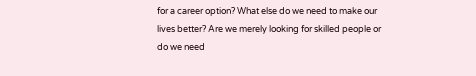for a career option? What else do we need to make our lives better? Are we merely looking for skilled people or do we need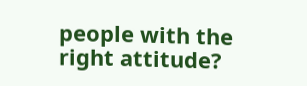people with the right attitude?